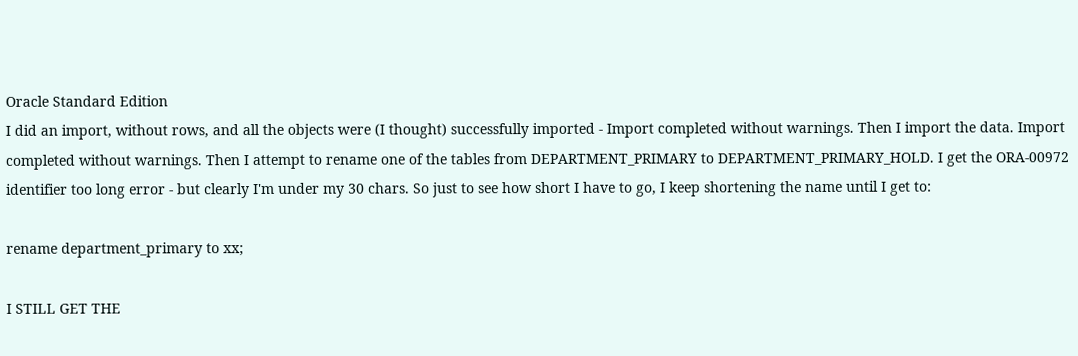Oracle Standard Edition
I did an import, without rows, and all the objects were (I thought) successfully imported - Import completed without warnings. Then I import the data. Import completed without warnings. Then I attempt to rename one of the tables from DEPARTMENT_PRIMARY to DEPARTMENT_PRIMARY_HOLD. I get the ORA-00972 identifier too long error - but clearly I'm under my 30 chars. So just to see how short I have to go, I keep shortening the name until I get to:

rename department_primary to xx;

I STILL GET THE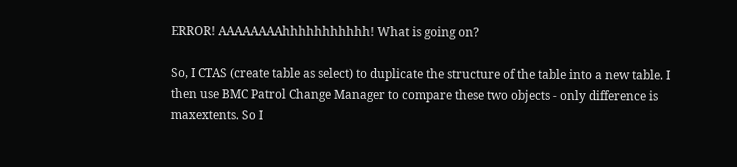ERROR! AAAAAAAAhhhhhhhhhhh! What is going on?

So, I CTAS (create table as select) to duplicate the structure of the table into a new table. I then use BMC Patrol Change Manager to compare these two objects - only difference is maxextents. So I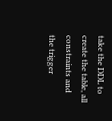take the DDL to create the table, all constraints and the trigger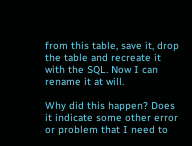from this table, save it, drop the table and recreate it with the SQL. Now I can rename it at will.

Why did this happen? Does it indicate some other error or problem that I need to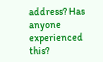address? Has anyone experienced this?